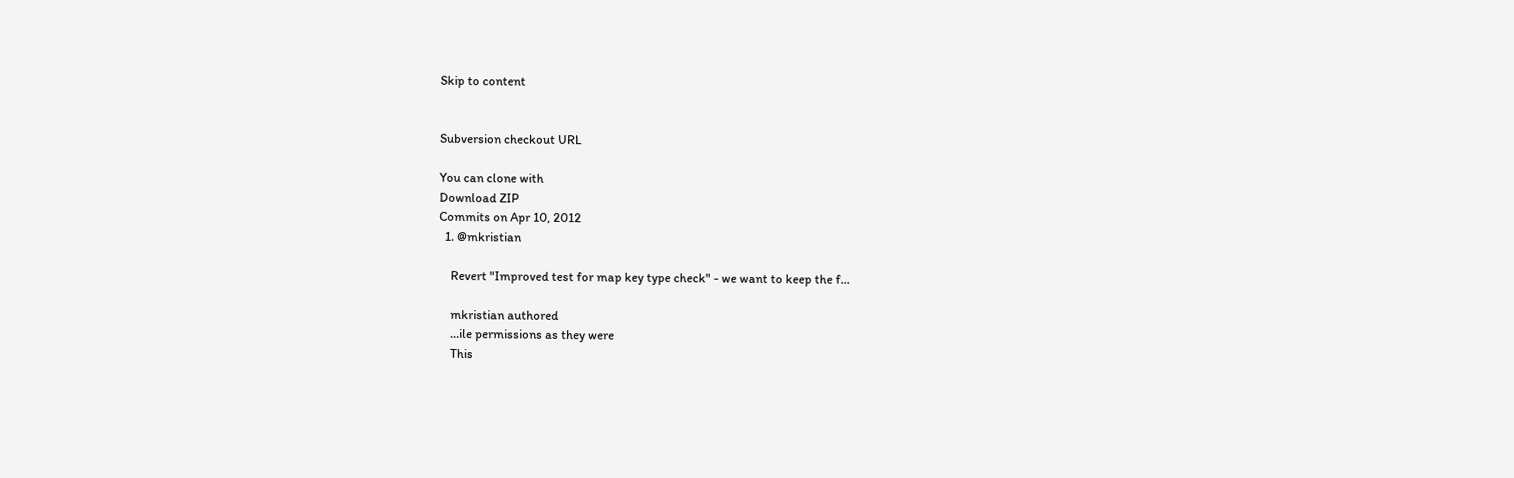Skip to content


Subversion checkout URL

You can clone with
Download ZIP
Commits on Apr 10, 2012
  1. @mkristian

    Revert "Improved test for map key type check" - we want to keep the f…

    mkristian authored
    …ile permissions as they were
    This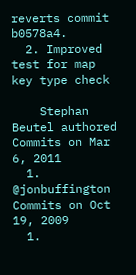reverts commit b0578a4.
  2. Improved test for map key type check

    Stephan Beutel authored
Commits on Mar 6, 2011
  1. @jonbuffington
Commits on Oct 19, 2009
  1.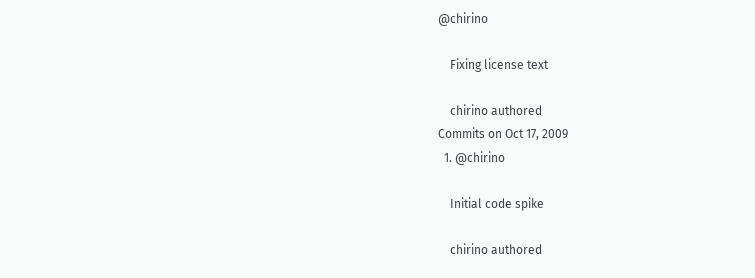@chirino

    Fixing license text

    chirino authored
Commits on Oct 17, 2009
  1. @chirino

    Initial code spike

    chirino authored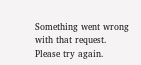Something went wrong with that request. Please try again.